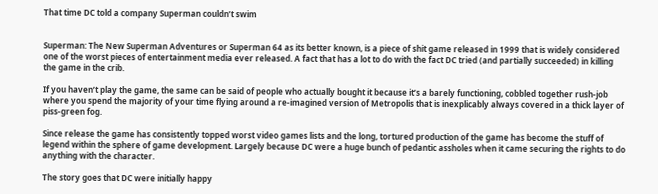That time DC told a company Superman couldn’t swim


Superman: The New Superman Adventures or Superman 64 as its better known, is a piece of shit game released in 1999 that is widely considered one of the worst pieces of entertainment media ever released. A fact that has a lot to do with the fact DC tried (and partially succeeded) in killing the game in the crib.

If you haven’t play the game, the same can be said of people who actually bought it because it’s a barely functioning, cobbled together rush-job where you spend the majority of your time flying around a re-imagined version of Metropolis that is inexplicably always covered in a thick layer of piss-green fog.

Since release the game has consistently topped worst video games lists and the long, tortured production of the game has become the stuff of legend within the sphere of game development. Largely because DC were a huge bunch of pedantic assholes when it came securing the rights to do anything with the character.

The story goes that DC were initially happy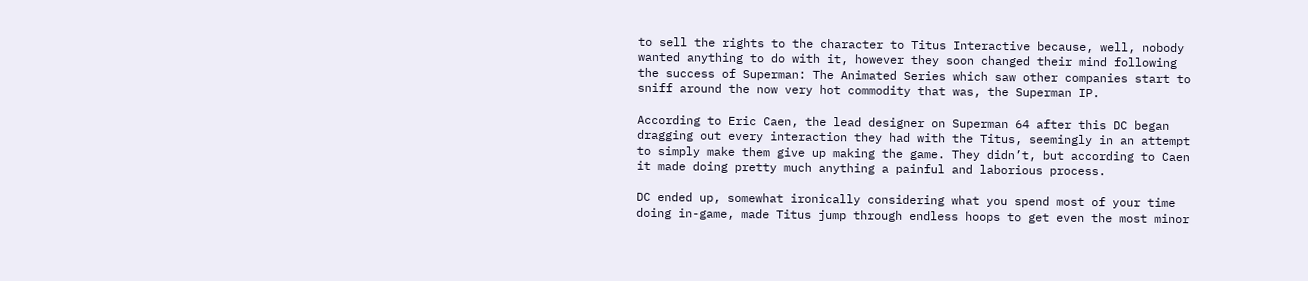to sell the rights to the character to Titus Interactive because, well, nobody wanted anything to do with it, however they soon changed their mind following the success of Superman: The Animated Series which saw other companies start to sniff around the now very hot commodity that was, the Superman IP.

According to Eric Caen, the lead designer on Superman 64 after this DC began dragging out every interaction they had with the Titus, seemingly in an attempt to simply make them give up making the game. They didn’t, but according to Caen it made doing pretty much anything a painful and laborious process.

DC ended up, somewhat ironically considering what you spend most of your time doing in-game, made Titus jump through endless hoops to get even the most minor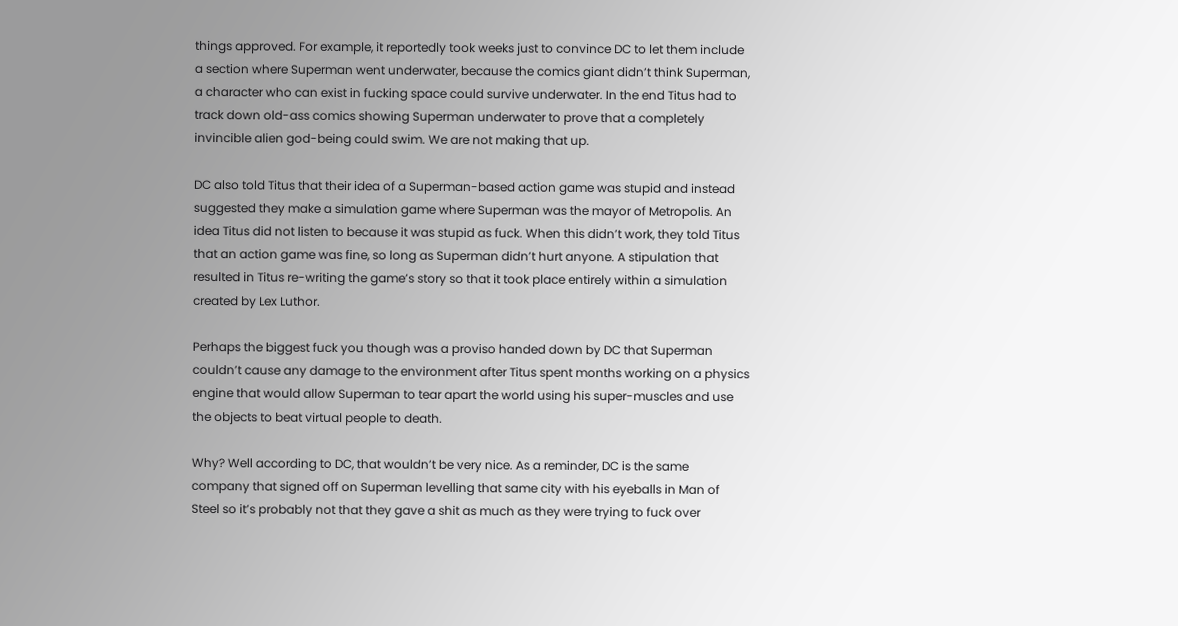things approved. For example, it reportedly took weeks just to convince DC to let them include a section where Superman went underwater, because the comics giant didn’t think Superman, a character who can exist in fucking space could survive underwater. In the end Titus had to track down old-ass comics showing Superman underwater to prove that a completely invincible alien god-being could swim. We are not making that up.

DC also told Titus that their idea of a Superman-based action game was stupid and instead suggested they make a simulation game where Superman was the mayor of Metropolis. An idea Titus did not listen to because it was stupid as fuck. When this didn’t work, they told Titus that an action game was fine, so long as Superman didn’t hurt anyone. A stipulation that resulted in Titus re-writing the game’s story so that it took place entirely within a simulation created by Lex Luthor.

Perhaps the biggest fuck you though was a proviso handed down by DC that Superman couldn’t cause any damage to the environment after Titus spent months working on a physics engine that would allow Superman to tear apart the world using his super-muscles and use the objects to beat virtual people to death.

Why? Well according to DC, that wouldn’t be very nice. As a reminder, DC is the same company that signed off on Superman levelling that same city with his eyeballs in Man of Steel so it’s probably not that they gave a shit as much as they were trying to fuck over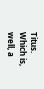Titus. Which is, well, a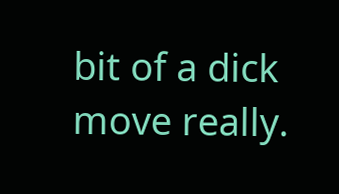bit of a dick move really.